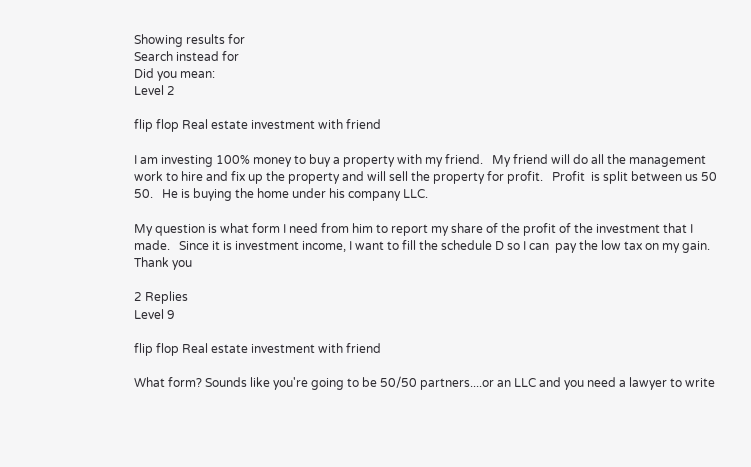Showing results for
Search instead for
Did you mean:
Level 2

flip flop Real estate investment with friend

I am investing 100% money to buy a property with my friend.   My friend will do all the management work to hire and fix up the property and will sell the property for profit.   Profit  is split between us 50 50.   He is buying the home under his company LLC.

My question is what form I need from him to report my share of the profit of the investment that I made.   Since it is investment income, I want to fill the schedule D so I can  pay the low tax on my gain.   Thank you

2 Replies
Level 9

flip flop Real estate investment with friend

What form? Sounds like you're going to be 50/50 partners....or an LLC and you need a lawyer to write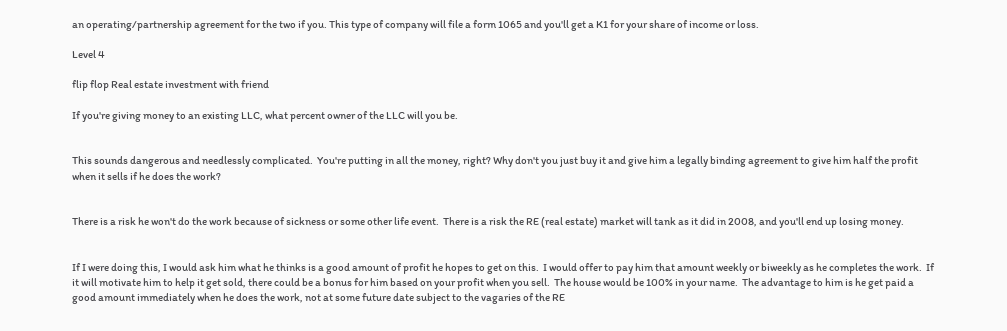an operating/partnership agreement for the two if you. This type of company will file a form 1065 and you'll get a K1 for your share of income or loss.

Level 4

flip flop Real estate investment with friend

If you're giving money to an existing LLC, what percent owner of the LLC will you be.


This sounds dangerous and needlessly complicated.  You're putting in all the money, right? Why don't you just buy it and give him a legally binding agreement to give him half the profit when it sells if he does the work?


There is a risk he won't do the work because of sickness or some other life event.  There is a risk the RE (real estate) market will tank as it did in 2008, and you'll end up losing money.


If I were doing this, I would ask him what he thinks is a good amount of profit he hopes to get on this.  I would offer to pay him that amount weekly or biweekly as he completes the work.  If it will motivate him to help it get sold, there could be a bonus for him based on your profit when you sell.  The house would be 100% in your name.  The advantage to him is he get paid a good amount immediately when he does the work, not at some future date subject to the vagaries of the RE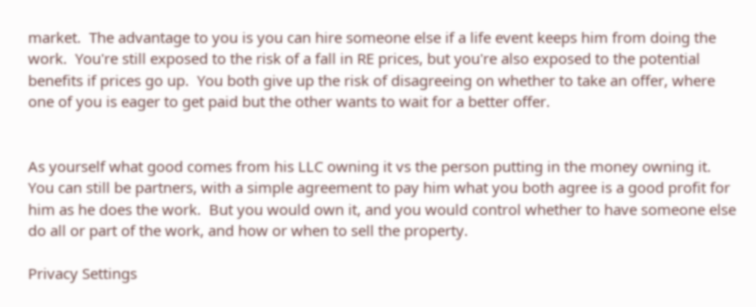market.  The advantage to you is you can hire someone else if a life event keeps him from doing the work.  You're still exposed to the risk of a fall in RE prices, but you're also exposed to the potential benefits if prices go up.  You both give up the risk of disagreeing on whether to take an offer, where one of you is eager to get paid but the other wants to wait for a better offer.


As yourself what good comes from his LLC owning it vs the person putting in the money owning it.  You can still be partners, with a simple agreement to pay him what you both agree is a good profit for him as he does the work.  But you would own it, and you would control whether to have someone else do all or part of the work, and how or when to sell the property.

Privacy Settings